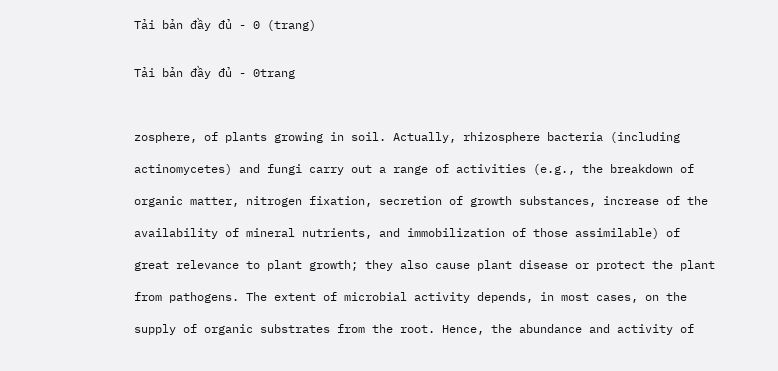Tải bản đầy đủ - 0 (trang)


Tải bản đầy đủ - 0trang



zosphere, of plants growing in soil. Actually, rhizosphere bacteria (including

actinomycetes) and fungi carry out a range of activities (e.g., the breakdown of

organic matter, nitrogen fixation, secretion of growth substances, increase of the

availability of mineral nutrients, and immobilization of those assimilable) of

great relevance to plant growth; they also cause plant disease or protect the plant

from pathogens. The extent of microbial activity depends, in most cases, on the

supply of organic substrates from the root. Hence, the abundance and activity of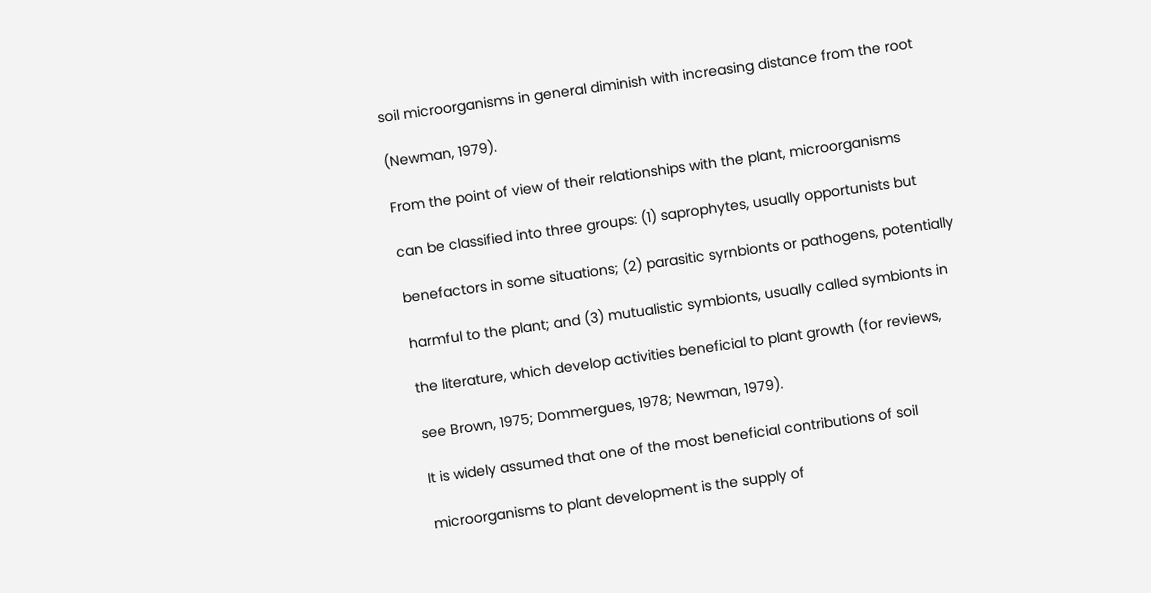soil microorganisms in general diminish with increasing distance from the root

(Newman, 1979).

From the point of view of their relationships with the plant, microorganisms

can be classified into three groups: (1) saprophytes, usually opportunists but

benefactors in some situations; (2) parasitic syrnbionts or pathogens, potentially

harmful to the plant; and (3) mutualistic symbionts, usually called symbionts in

the literature, which develop activities beneficial to plant growth (for reviews,

see Brown, 1975; Dommergues, 1978; Newman, 1979).

It is widely assumed that one of the most beneficial contributions of soil

microorganisms to plant development is the supply of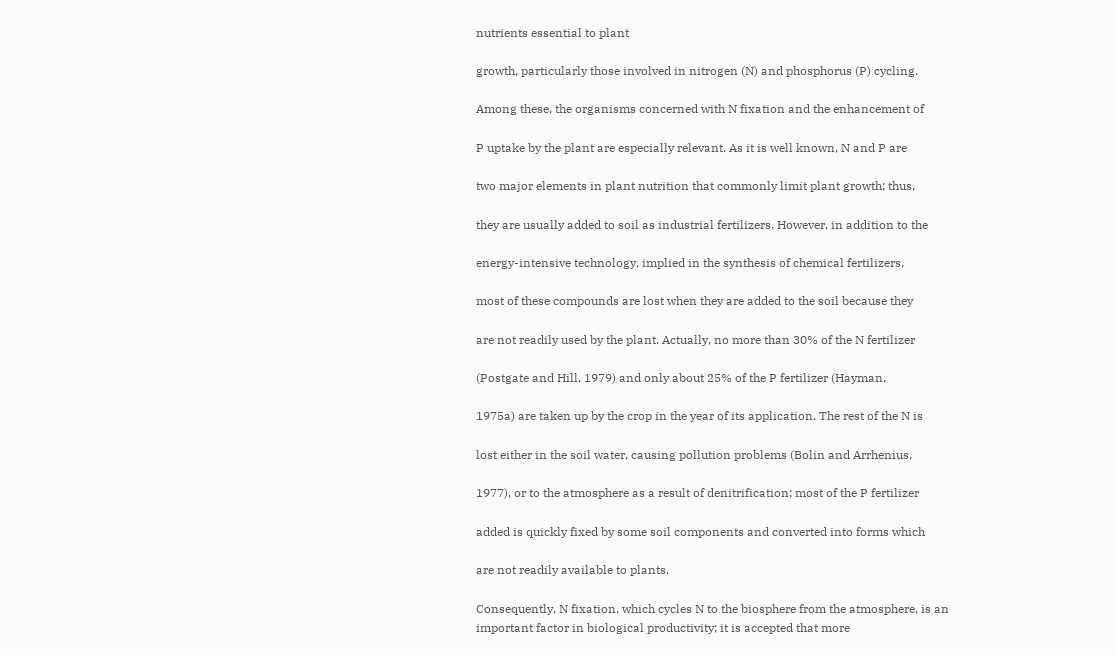nutrients essential to plant

growth, particularly those involved in nitrogen (N) and phosphorus (P) cycling.

Among these, the organisms concerned with N fixation and the enhancement of

P uptake by the plant are especially relevant. As it is well known, N and P are

two major elements in plant nutrition that commonly limit plant growth; thus,

they are usually added to soil as industrial fertilizers. However, in addition to the

energy-intensive technology, implied in the synthesis of chemical fertilizers,

most of these compounds are lost when they are added to the soil because they

are not readily used by the plant. Actually, no more than 30% of the N fertilizer

(Postgate and Hill, 1979) and only about 25% of the P fertilizer (Hayman,

1975a) are taken up by the crop in the year of its application. The rest of the N is

lost either in the soil water, causing pollution problems (Bolin and Arrhenius,

1977), or to the atmosphere as a result of denitrification; most of the P fertilizer

added is quickly fixed by some soil components and converted into forms which

are not readily available to plants.

Consequently, N fixation, which cycles N to the biosphere from the atmosphere, is an important factor in biological productivity; it is accepted that more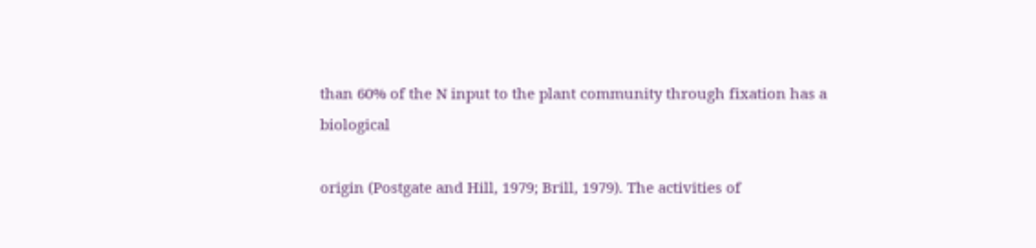than 60% of the N input to the plant community through fixation has a biological

origin (Postgate and Hill, 1979; Brill, 1979). The activities of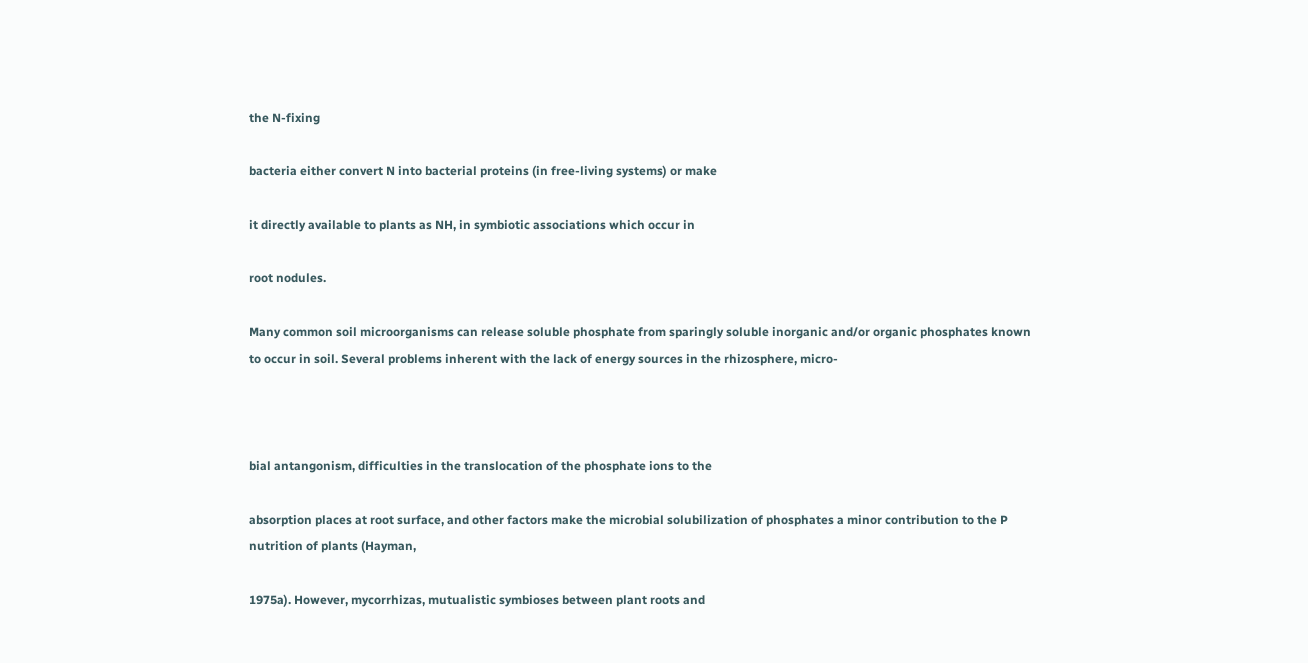the N-fixing

bacteria either convert N into bacterial proteins (in free-living systems) or make

it directly available to plants as NH, in symbiotic associations which occur in

root nodules.

Many common soil microorganisms can release soluble phosphate from sparingly soluble inorganic and/or organic phosphates known to occur in soil. Several problems inherent with the lack of energy sources in the rhizosphere, micro-



bial antangonism, difficulties in the translocation of the phosphate ions to the

absorption places at root surface, and other factors make the microbial solubilization of phosphates a minor contribution to the P nutrition of plants (Hayman,

1975a). However, mycorrhizas, mutualistic symbioses between plant roots and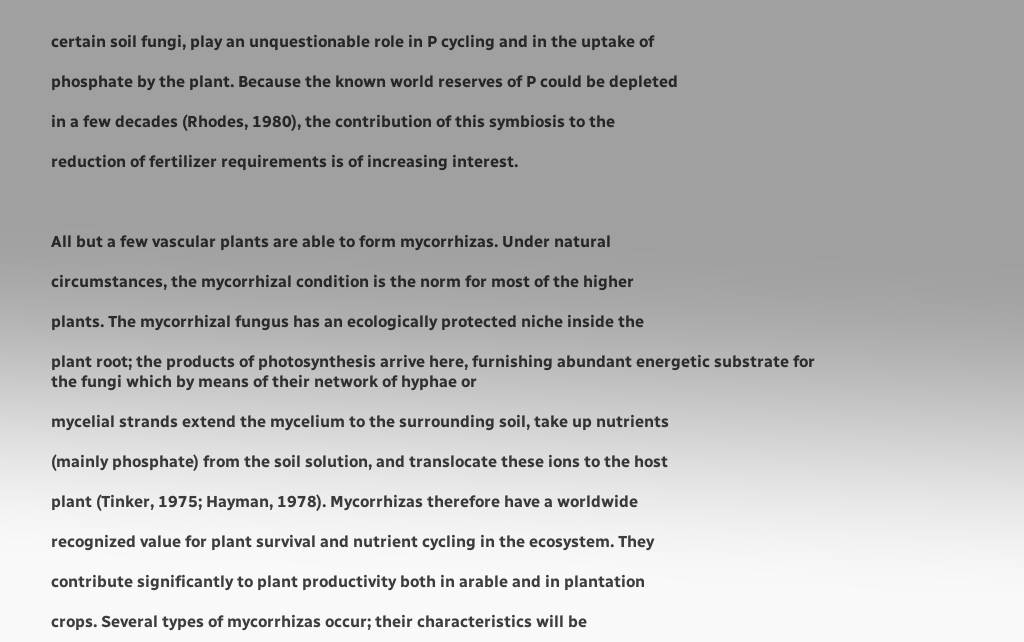certain soil fungi, play an unquestionable role in P cycling and in the uptake of

phosphate by the plant. Because the known world reserves of P could be depleted

in a few decades (Rhodes, 1980), the contribution of this symbiosis to the

reduction of fertilizer requirements is of increasing interest.



All but a few vascular plants are able to form mycorrhizas. Under natural

circumstances, the mycorrhizal condition is the norm for most of the higher

plants. The mycorrhizal fungus has an ecologically protected niche inside the

plant root; the products of photosynthesis arrive here, furnishing abundant energetic substrate for the fungi which by means of their network of hyphae or

mycelial strands extend the mycelium to the surrounding soil, take up nutrients

(mainly phosphate) from the soil solution, and translocate these ions to the host

plant (Tinker, 1975; Hayman, 1978). Mycorrhizas therefore have a worldwide

recognized value for plant survival and nutrient cycling in the ecosystem. They

contribute significantly to plant productivity both in arable and in plantation

crops. Several types of mycorrhizas occur; their characteristics will be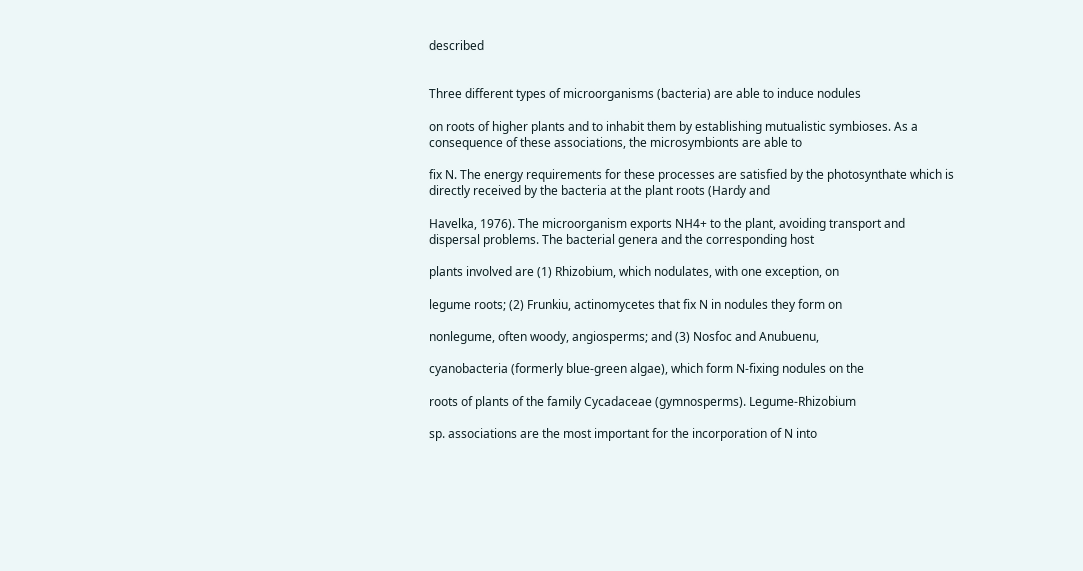described


Three different types of microorganisms (bacteria) are able to induce nodules

on roots of higher plants and to inhabit them by establishing mutualistic symbioses. As a consequence of these associations, the microsymbionts are able to

fix N. The energy requirements for these processes are satisfied by the photosynthate which is directly received by the bacteria at the plant roots (Hardy and

Havelka, 1976). The microorganism exports NH4+ to the plant, avoiding transport and dispersal problems. The bacterial genera and the corresponding host

plants involved are (1) Rhizobium, which nodulates, with one exception, on

legume roots; (2) Frunkiu, actinomycetes that fix N in nodules they form on

nonlegume, often woody, angiosperms; and (3) Nosfoc and Anubuenu,

cyanobacteria (formerly blue-green algae), which form N-fixing nodules on the

roots of plants of the family Cycadaceae (gymnosperms). Legume-Rhizobium

sp. associations are the most important for the incorporation of N into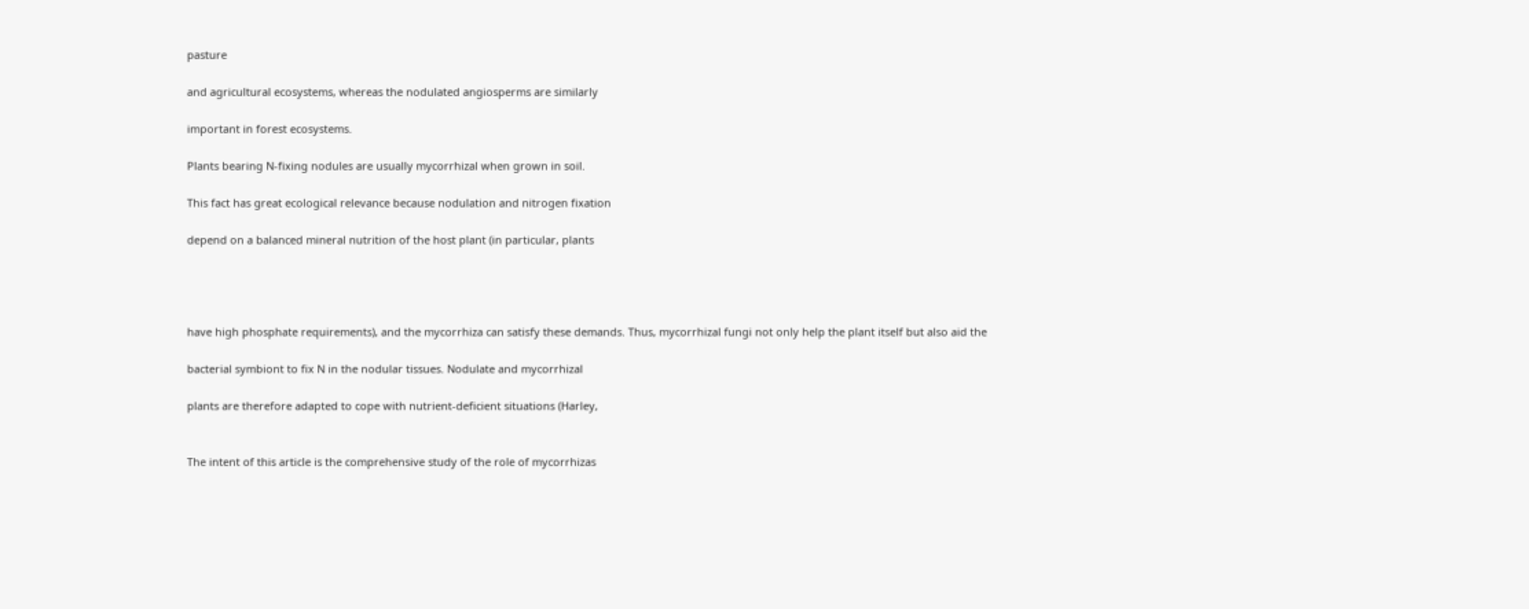pasture

and agricultural ecosystems, whereas the nodulated angiosperms are similarly

important in forest ecosystems.

Plants bearing N-fixing nodules are usually mycorrhizal when grown in soil.

This fact has great ecological relevance because nodulation and nitrogen fixation

depend on a balanced mineral nutrition of the host plant (in particular, plants




have high phosphate requirements), and the mycorrhiza can satisfy these demands. Thus, mycorrhizal fungi not only help the plant itself but also aid the

bacterial symbiont to fix N in the nodular tissues. Nodulate and mycorrhizal

plants are therefore adapted to cope with nutrient-deficient situations (Harley,


The intent of this article is the comprehensive study of the role of mycorrhizas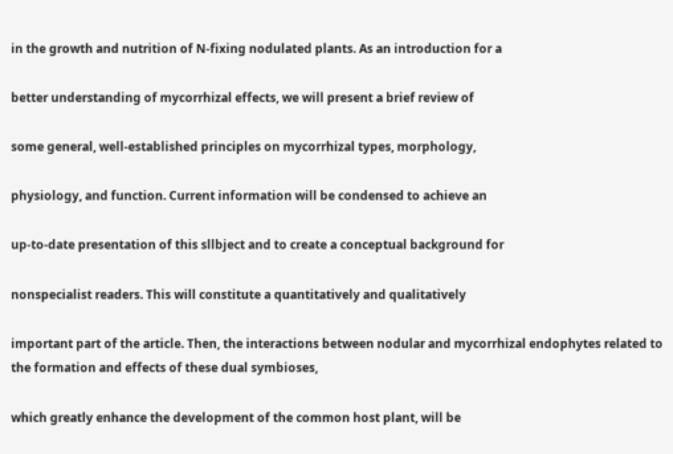in the growth and nutrition of N-fixing nodulated plants. As an introduction for a

better understanding of mycorrhizal effects, we will present a brief review of

some general, well-established principles on mycorrhizal types, morphology,

physiology, and function. Current information will be condensed to achieve an

up-to-date presentation of this sllbject and to create a conceptual background for

nonspecialist readers. This will constitute a quantitatively and qualitatively

important part of the article. Then, the interactions between nodular and mycorrhizal endophytes related to the formation and effects of these dual symbioses,

which greatly enhance the development of the common host plant, will be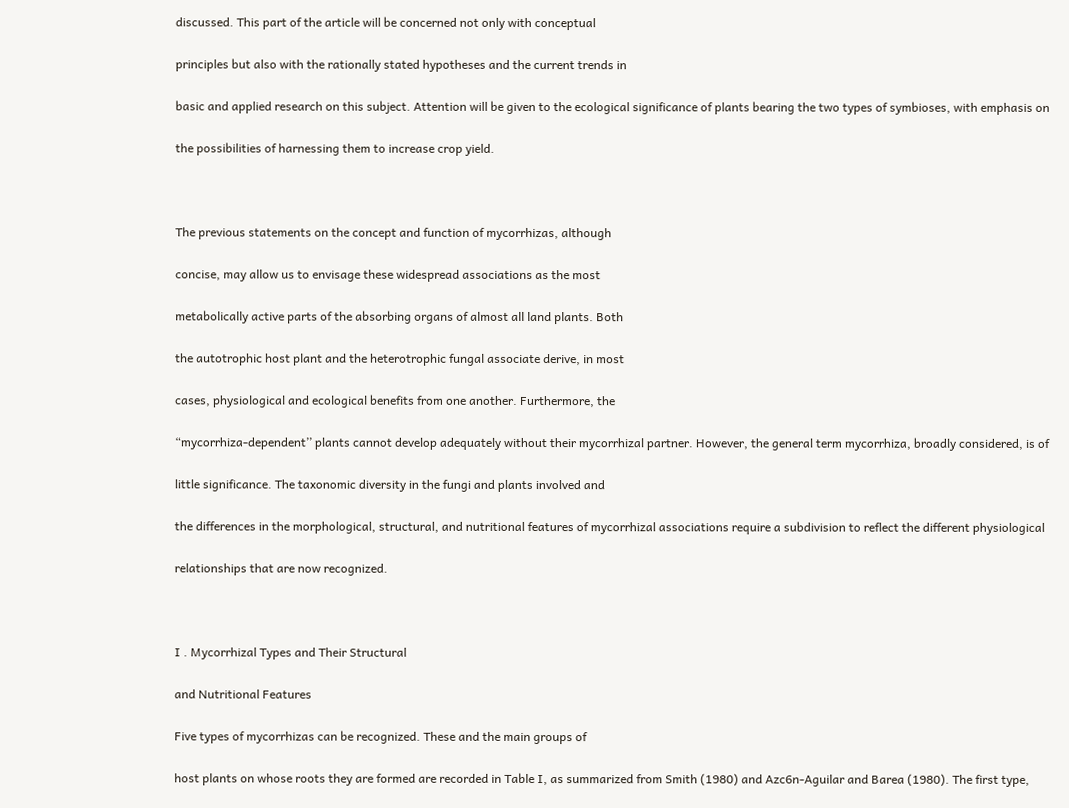discussed. This part of the article will be concerned not only with conceptual

principles but also with the rationally stated hypotheses and the current trends in

basic and applied research on this subject. Attention will be given to the ecological significance of plants bearing the two types of symbioses, with emphasis on

the possibilities of harnessing them to increase crop yield.



The previous statements on the concept and function of mycorrhizas, although

concise, may allow us to envisage these widespread associations as the most

metabolically active parts of the absorbing organs of almost all land plants. Both

the autotrophic host plant and the heterotrophic fungal associate derive, in most

cases, physiological and ecological benefits from one another. Furthermore, the

“mycorrhiza-dependent’’ plants cannot develop adequately without their mycorrhizal partner. However, the general term mycorrhiza, broadly considered, is of

little significance. The taxonomic diversity in the fungi and plants involved and

the differences in the morphological, structural, and nutritional features of mycorrhizal associations require a subdivision to reflect the different physiological

relationships that are now recognized.



I . Mycorrhizal Types and Their Structural

and Nutritional Features

Five types of mycorrhizas can be recognized. These and the main groups of

host plants on whose roots they are formed are recorded in Table I, as summarized from Smith (1980) and Azc6n-Aguilar and Barea (1980). The first type,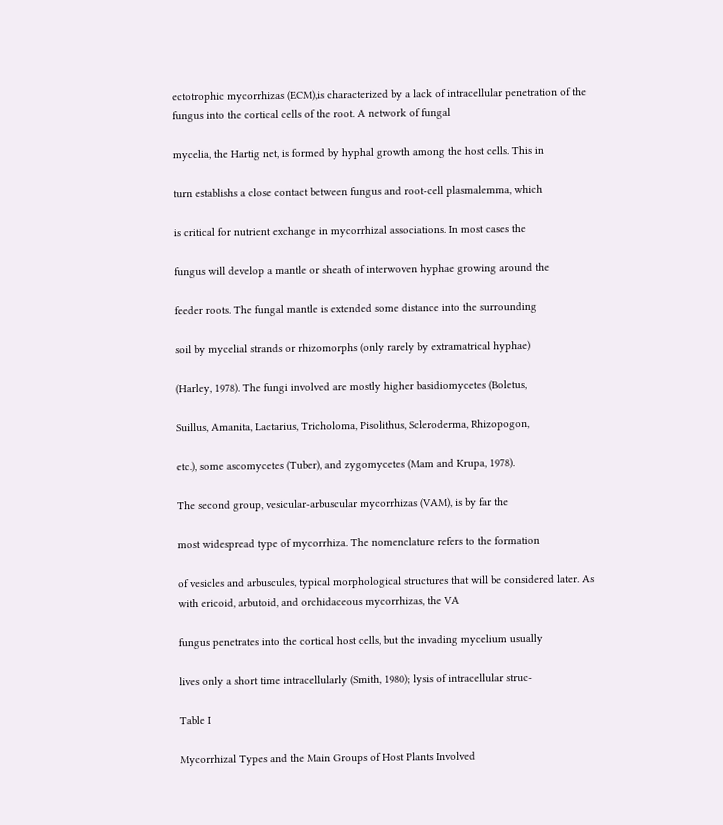ectotrophic mycorrhizas (ECM),is characterized by a lack of intracellular penetration of the fungus into the cortical cells of the root. A network of fungal

mycelia, the Hartig net, is formed by hyphal growth among the host cells. This in

turn establishs a close contact between fungus and root-cell plasmalemma, which

is critical for nutrient exchange in mycorrhizal associations. In most cases the

fungus will develop a mantle or sheath of interwoven hyphae growing around the

feeder roots. The fungal mantle is extended some distance into the surrounding

soil by mycelial strands or rhizomorphs (only rarely by extramatrical hyphae)

(Harley, 1978). The fungi involved are mostly higher basidiomycetes (Boletus,

Suillus, Amanita, Lactarius, Tricholoma, Pisolithus, Scleroderma, Rhizopogon,

etc.), some ascomycetes (Tuber), and zygomycetes (Mam and Krupa, 1978).

The second group, vesicular-arbuscular mycorrhizas (VAM), is by far the

most widespread type of mycorrhiza. The nomenclature refers to the formation

of vesicles and arbuscules, typical morphological structures that will be considered later. As with ericoid, arbutoid, and orchidaceous mycorrhizas, the VA

fungus penetrates into the cortical host cells, but the invading mycelium usually

lives only a short time intracellularly (Smith, 1980); lysis of intracellular struc-

Table I

Mycorrhizal Types and the Main Groups of Host Plants Involved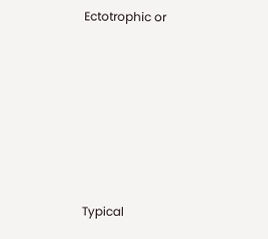Ectotrophic or







Typical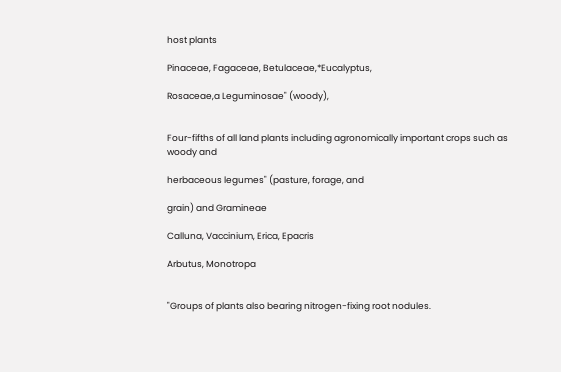host plants

Pinaceae, Fagaceae, Betulaceae,*Eucalyptus,

Rosaceae,a Leguminosae" (woody),


Four-fifths of all land plants including agronomically important crops such as woody and

herbaceous legumes" (pasture, forage, and

grain) and Gramineae

Calluna, Vaccinium, Erica, Epacris

Arbutus, Monotropa


"Groups of plants also bearing nitrogen-fixing root nodules.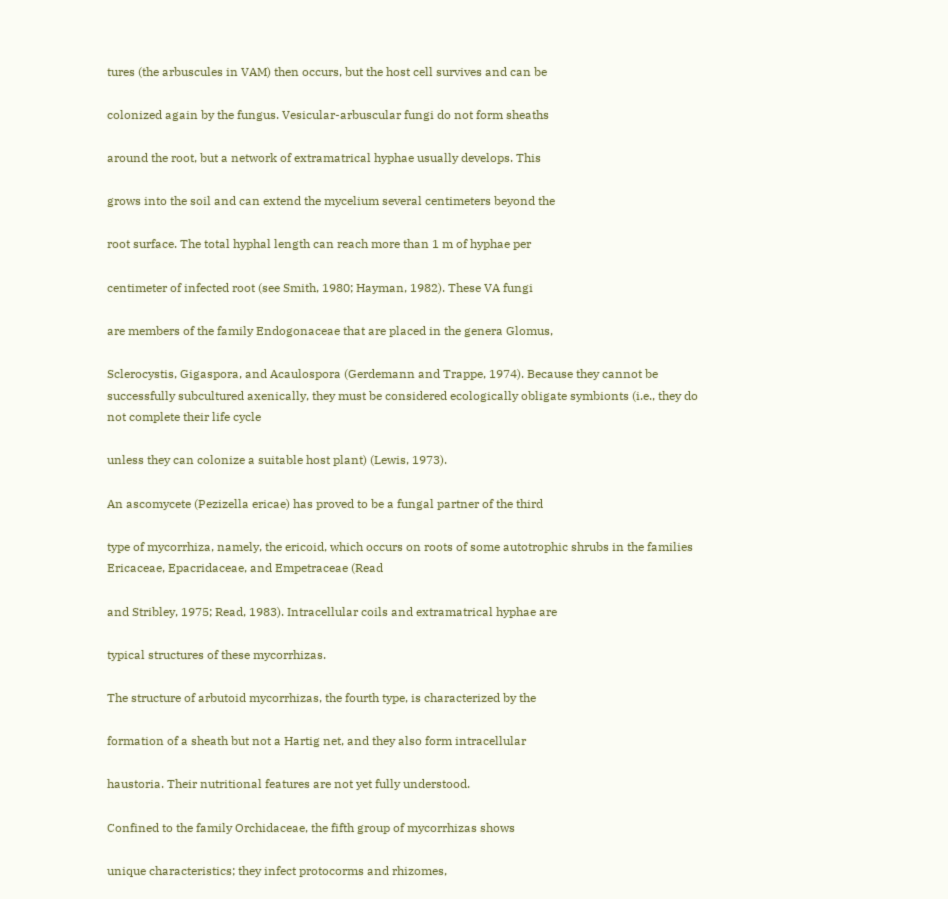tures (the arbuscules in VAM) then occurs, but the host cell survives and can be

colonized again by the fungus. Vesicular-arbuscular fungi do not form sheaths

around the root, but a network of extramatrical hyphae usually develops. This

grows into the soil and can extend the mycelium several centimeters beyond the

root surface. The total hyphal length can reach more than 1 m of hyphae per

centimeter of infected root (see Smith, 1980; Hayman, 1982). These VA fungi

are members of the family Endogonaceae that are placed in the genera Glomus,

Sclerocystis, Gigaspora, and Acaulospora (Gerdemann and Trappe, 1974). Because they cannot be successfully subcultured axenically, they must be considered ecologically obligate symbionts (i.e., they do not complete their life cycle

unless they can colonize a suitable host plant) (Lewis, 1973).

An ascomycete (Pezizella ericae) has proved to be a fungal partner of the third

type of mycorrhiza, namely, the ericoid, which occurs on roots of some autotrophic shrubs in the families Ericaceae, Epacridaceae, and Empetraceae (Read

and Stribley, 1975; Read, 1983). Intracellular coils and extramatrical hyphae are

typical structures of these mycorrhizas.

The structure of arbutoid mycorrhizas, the fourth type, is characterized by the

formation of a sheath but not a Hartig net, and they also form intracellular

haustoria. Their nutritional features are not yet fully understood.

Confined to the family Orchidaceae, the fifth group of mycorrhizas shows

unique characteristics; they infect protocorms and rhizomes,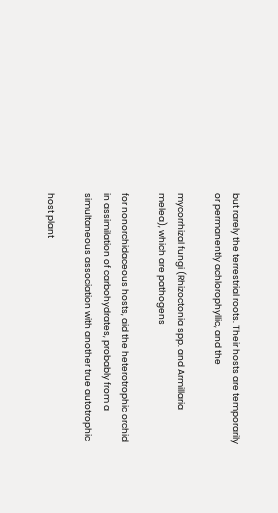but rarely the terrestrial roots. Their hosts are temporarily or permanently achlorophyllic, and the

mycorrhizal fungi (Rhizoctonia spp. and Armillaria melea), which are pathogens

for nonorchidaceous hosts, aid the heterotrophic orchid in assimilation of carbohydrates, probably from a simultaneous association with another true autotrophic

host plant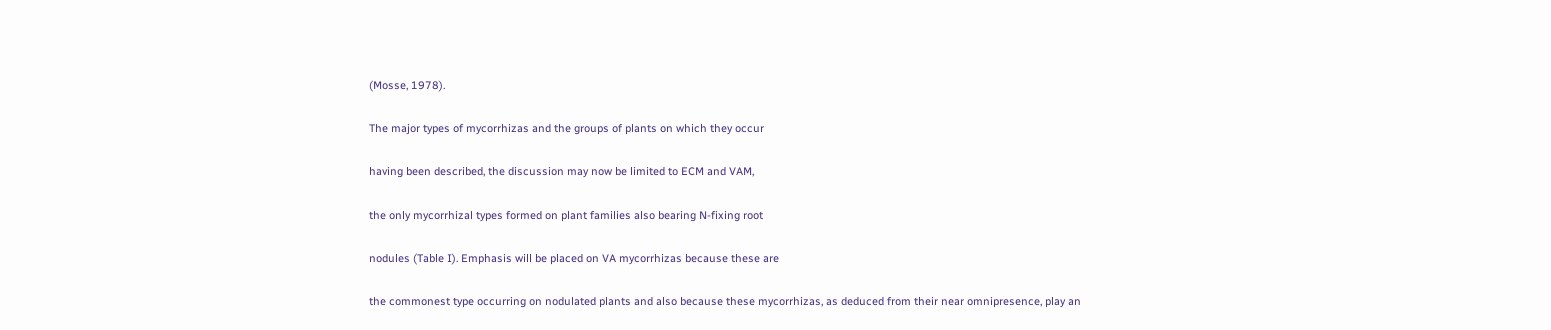(Mosse, 1978).

The major types of mycorrhizas and the groups of plants on which they occur

having been described, the discussion may now be limited to ECM and VAM,

the only mycorrhizal types formed on plant families also bearing N-fixing root

nodules (Table I). Emphasis will be placed on VA mycorrhizas because these are

the commonest type occurring on nodulated plants and also because these mycorrhizas, as deduced from their near omnipresence, play an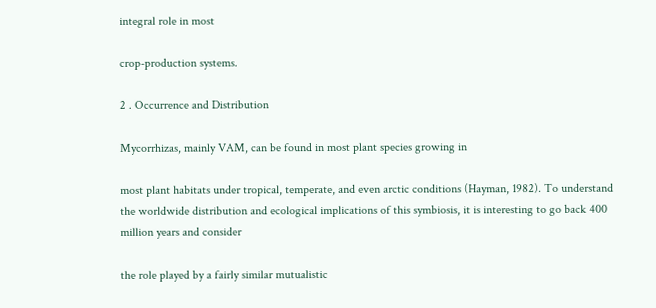integral role in most

crop-production systems.

2 . Occurrence and Distribution

Mycorrhizas, mainly VAM, can be found in most plant species growing in

most plant habitats under tropical, temperate, and even arctic conditions (Hayman, 1982). To understand the worldwide distribution and ecological implications of this symbiosis, it is interesting to go back 400 million years and consider

the role played by a fairly similar mutualistic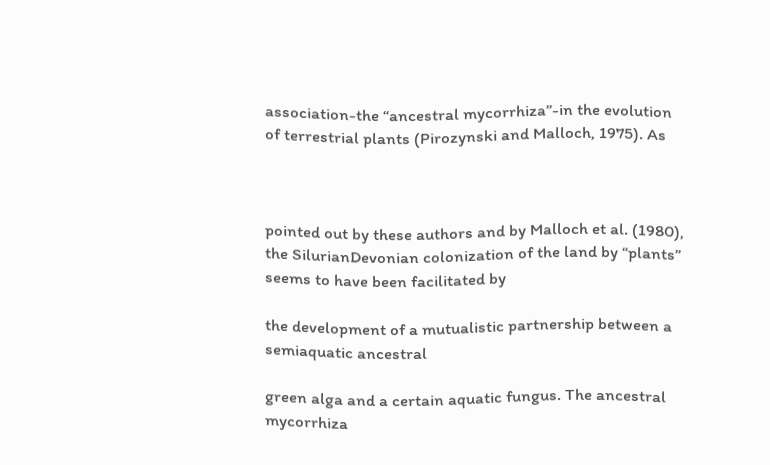association-the “ancestral mycorrhiza”-in the evolution of terrestrial plants (Pirozynski and Malloch, 1975). As



pointed out by these authors and by Malloch et al. (1980), the SilurianDevonian colonization of the land by “plants” seems to have been facilitated by

the development of a mutualistic partnership between a semiaquatic ancestral

green alga and a certain aquatic fungus. The ancestral mycorrhiza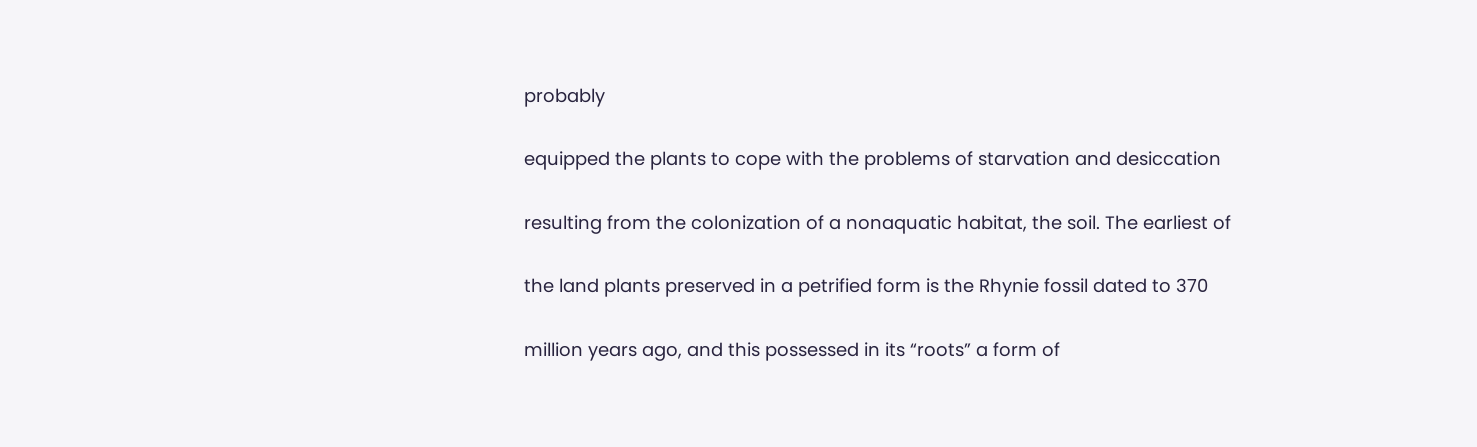probably

equipped the plants to cope with the problems of starvation and desiccation

resulting from the colonization of a nonaquatic habitat, the soil. The earliest of

the land plants preserved in a petrified form is the Rhynie fossil dated to 370

million years ago, and this possessed in its “roots” a form of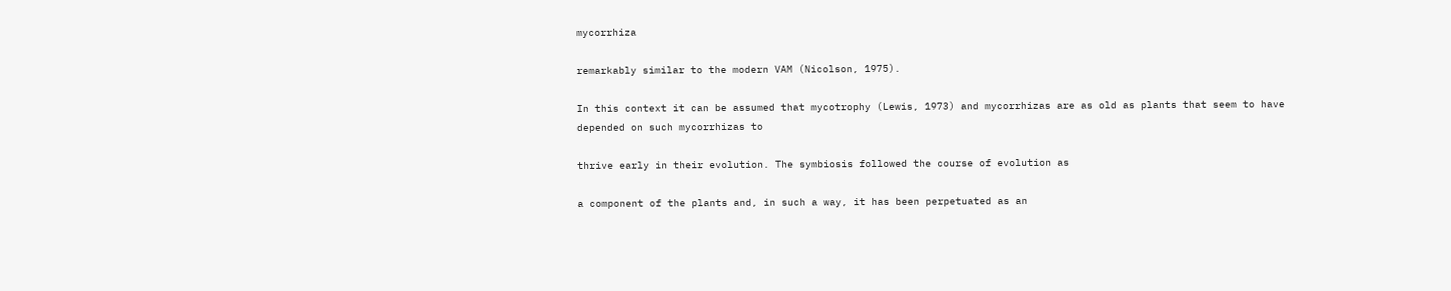mycorrhiza

remarkably similar to the modern VAM (Nicolson, 1975).

In this context it can be assumed that mycotrophy (Lewis, 1973) and mycorrhizas are as old as plants that seem to have depended on such mycorrhizas to

thrive early in their evolution. The symbiosis followed the course of evolution as

a component of the plants and, in such a way, it has been perpetuated as an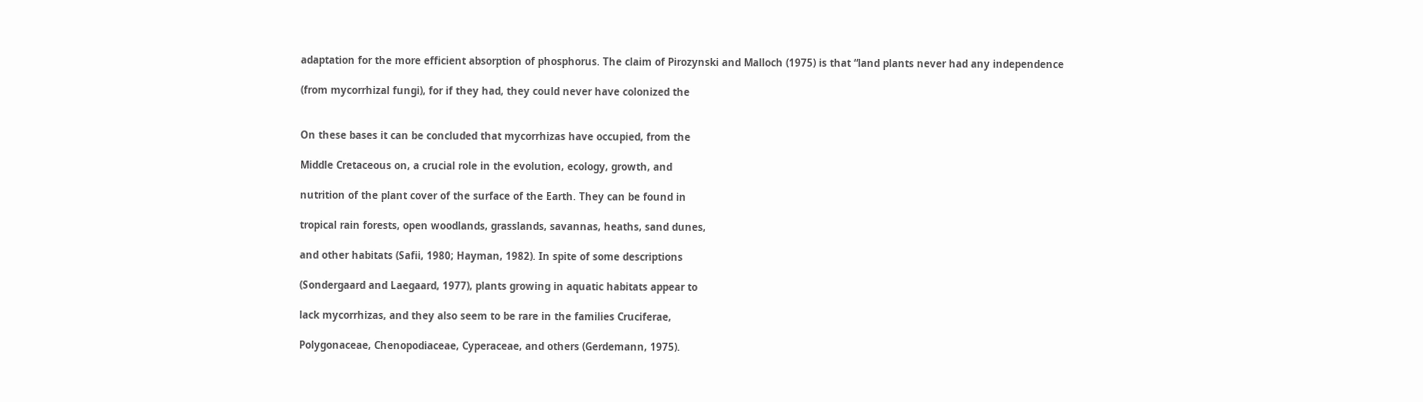adaptation for the more efficient absorption of phosphorus. The claim of Pirozynski and Malloch (1975) is that “land plants never had any independence

(from mycorrhizal fungi), for if they had, they could never have colonized the


On these bases it can be concluded that mycorrhizas have occupied, from the

Middle Cretaceous on, a crucial role in the evolution, ecology, growth, and

nutrition of the plant cover of the surface of the Earth. They can be found in

tropical rain forests, open woodlands, grasslands, savannas, heaths, sand dunes,

and other habitats (Safii, 1980; Hayman, 1982). In spite of some descriptions

(Sondergaard and Laegaard, 1977), plants growing in aquatic habitats appear to

lack mycorrhizas, and they also seem to be rare in the families Cruciferae,

Polygonaceae, Chenopodiaceae, Cyperaceae, and others (Gerdemann, 1975).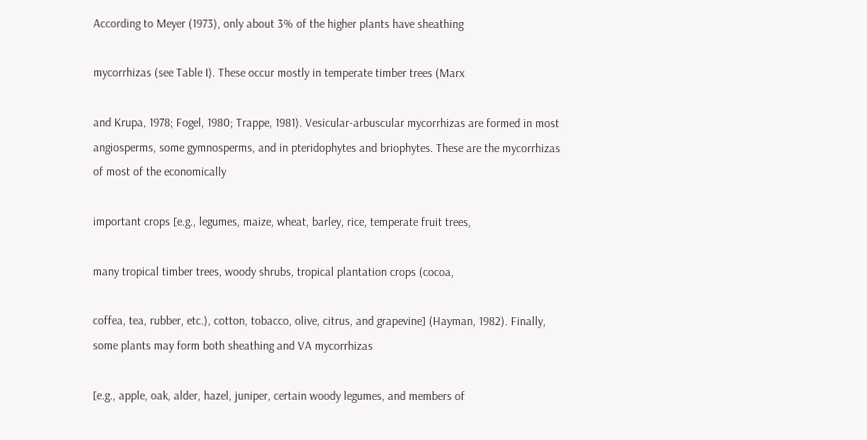According to Meyer (1973), only about 3% of the higher plants have sheathing

mycorrhizas (see Table I). These occur mostly in temperate timber trees (Marx

and Krupa, 1978; Fogel, 1980; Trappe, 1981). Vesicular-arbuscular mycorrhizas are formed in most angiosperms, some gymnosperms, and in pteridophytes and briophytes. These are the mycorrhizas of most of the economically

important crops [e.g., legumes, maize, wheat, barley, rice, temperate fruit trees,

many tropical timber trees, woody shrubs, tropical plantation crops (cocoa,

coffea, tea, rubber, etc.), cotton, tobacco, olive, citrus, and grapevine] (Hayman, 1982). Finally, some plants may form both sheathing and VA mycorrhizas

[e.g., apple, oak, alder, hazel, juniper, certain woody legumes, and members of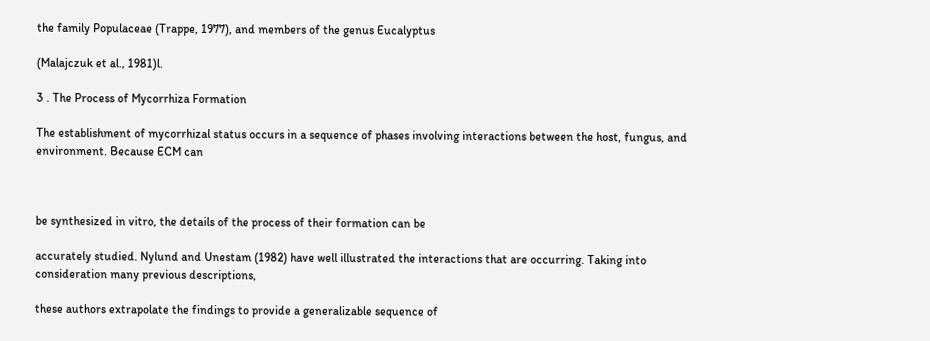the family Populaceae (Trappe, 1977), and members of the genus Eucalyptus

(Malajczuk et al., 1981)l.

3 . The Process of Mycorrhiza Formation

The establishment of mycorrhizal status occurs in a sequence of phases involving interactions between the host, fungus, and environment. Because ECM can



be synthesized in vitro, the details of the process of their formation can be

accurately studied. Nylund and Unestam (1982) have well illustrated the interactions that are occurring. Taking into consideration many previous descriptions,

these authors extrapolate the findings to provide a generalizable sequence of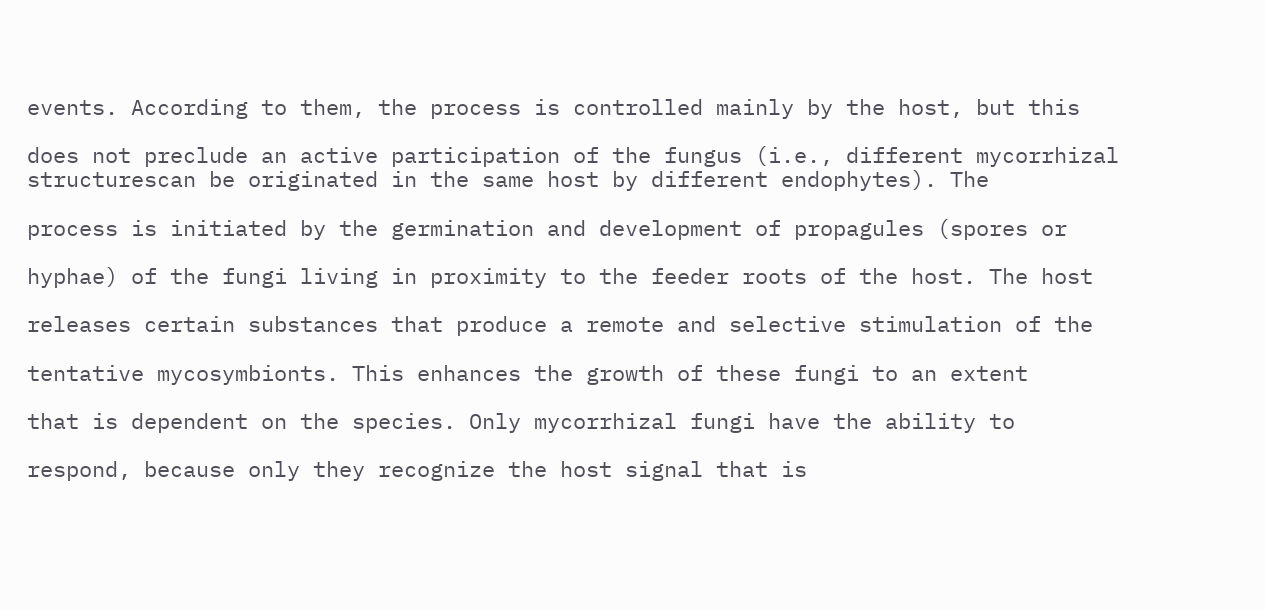events. According to them, the process is controlled mainly by the host, but this

does not preclude an active participation of the fungus (i.e., different mycorrhizal structurescan be originated in the same host by different endophytes). The

process is initiated by the germination and development of propagules (spores or

hyphae) of the fungi living in proximity to the feeder roots of the host. The host

releases certain substances that produce a remote and selective stimulation of the

tentative mycosymbionts. This enhances the growth of these fungi to an extent

that is dependent on the species. Only mycorrhizal fungi have the ability to

respond, because only they recognize the host signal that is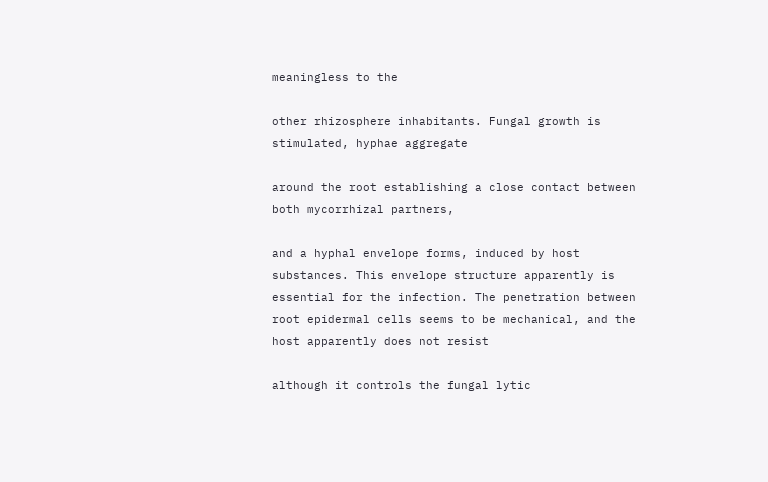meaningless to the

other rhizosphere inhabitants. Fungal growth is stimulated, hyphae aggregate

around the root establishing a close contact between both mycorrhizal partners,

and a hyphal envelope forms, induced by host substances. This envelope structure apparently is essential for the infection. The penetration between root epidermal cells seems to be mechanical, and the host apparently does not resist

although it controls the fungal lytic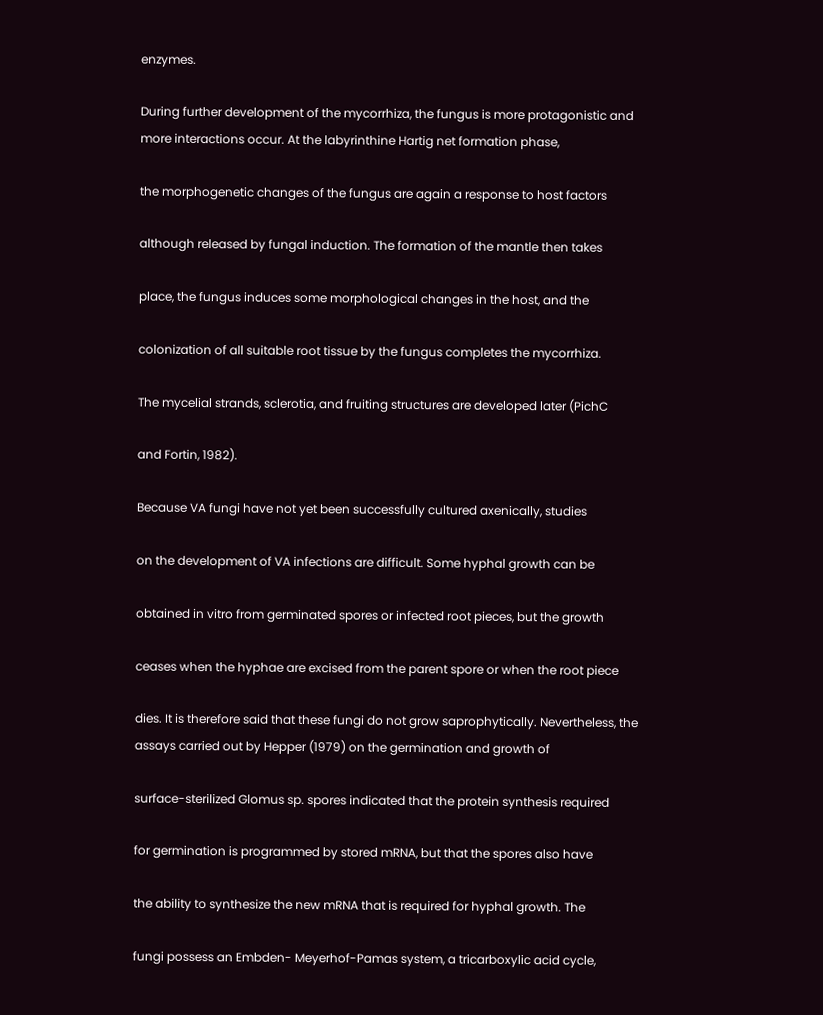enzymes.

During further development of the mycorrhiza, the fungus is more protagonistic and more interactions occur. At the labyrinthine Hartig net formation phase,

the morphogenetic changes of the fungus are again a response to host factors

although released by fungal induction. The formation of the mantle then takes

place, the fungus induces some morphological changes in the host, and the

colonization of all suitable root tissue by the fungus completes the mycorrhiza.

The mycelial strands, sclerotia, and fruiting structures are developed later (PichC

and Fortin, 1982).

Because VA fungi have not yet been successfully cultured axenically, studies

on the development of VA infections are difficult. Some hyphal growth can be

obtained in vitro from germinated spores or infected root pieces, but the growth

ceases when the hyphae are excised from the parent spore or when the root piece

dies. It is therefore said that these fungi do not grow saprophytically. Nevertheless, the assays carried out by Hepper (1979) on the germination and growth of

surface-sterilized Glomus sp. spores indicated that the protein synthesis required

for germination is programmed by stored mRNA, but that the spores also have

the ability to synthesize the new mRNA that is required for hyphal growth. The

fungi possess an Embden- Meyerhof-Pamas system, a tricarboxylic acid cycle,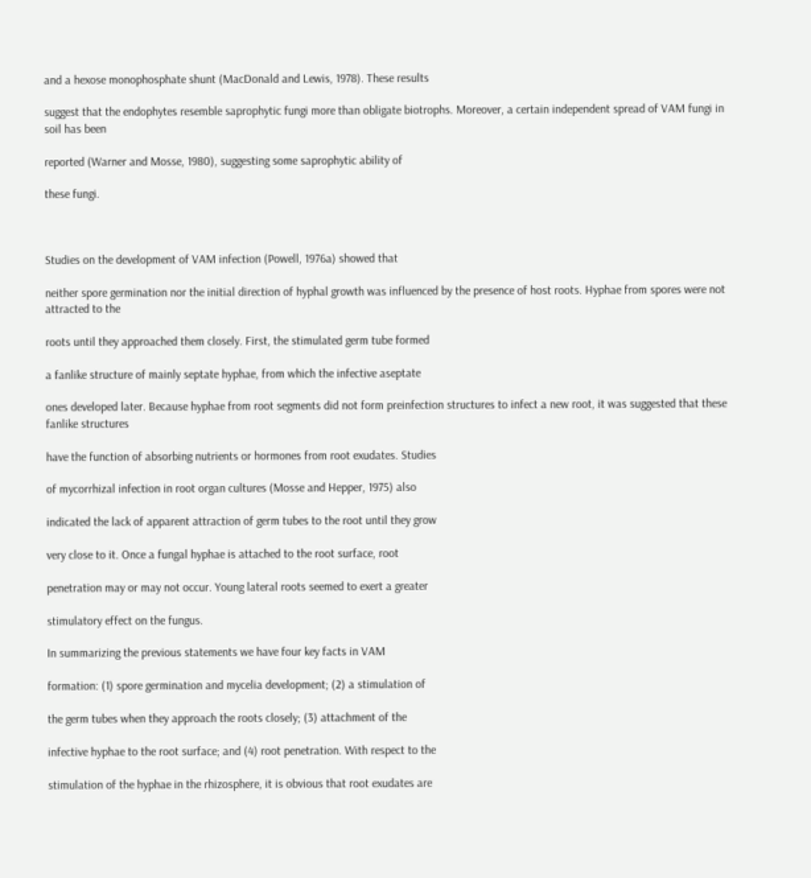and a hexose monophosphate shunt (MacDonald and Lewis, 1978). These results

suggest that the endophytes resemble saprophytic fungi more than obligate biotrophs. Moreover, a certain independent spread of VAM fungi in soil has been

reported (Warner and Mosse, 1980), suggesting some saprophytic ability of

these fungi.



Studies on the development of VAM infection (Powell, 1976a) showed that

neither spore germination nor the initial direction of hyphal growth was influenced by the presence of host roots. Hyphae from spores were not attracted to the

roots until they approached them closely. First, the stimulated germ tube formed

a fanlike structure of mainly septate hyphae, from which the infective aseptate

ones developed later. Because hyphae from root segments did not form preinfection structures to infect a new root, it was suggested that these fanlike structures

have the function of absorbing nutrients or hormones from root exudates. Studies

of mycorrhizal infection in root organ cultures (Mosse and Hepper, 1975) also

indicated the lack of apparent attraction of germ tubes to the root until they grow

very close to it. Once a fungal hyphae is attached to the root surface, root

penetration may or may not occur. Young lateral roots seemed to exert a greater

stimulatory effect on the fungus.

In summarizing the previous statements we have four key facts in VAM

formation: (1) spore germination and mycelia development; (2) a stimulation of

the germ tubes when they approach the roots closely; (3) attachment of the

infective hyphae to the root surface; and (4) root penetration. With respect to the

stimulation of the hyphae in the rhizosphere, it is obvious that root exudates are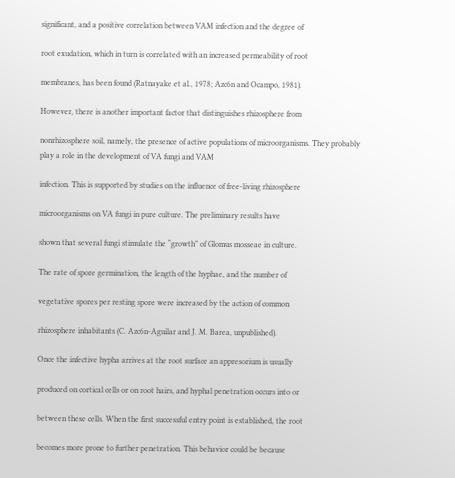significant, and a positive correlation between VAM infection and the degree of

root exudation, which in turn is correlated with an increased permeability of root

membranes, has been found (Ratnayake et al., 1978; Azc6n and Ocampo, 1981).

However, there is another important factor that distinguishes rhizosphere from

nonrhizosphere soil, namely, the presence of active populations of microorganisms. They probably play a role in the development of VA fungi and VAM

infection. This is supported by studies on the influence of free-living rhizosphere

microorganisms on VA fungi in pure culture. The preliminary results have

shown that several fungi stimulate the “growth” of Glomus mosseae in culture.

The rate of spore germination, the length of the hyphae, and the number of

vegetative spores per resting spore were increased by the action of common

rhizosphere inhabitants (C. Azc6n-Aguilar and J. M. Barea, unpublished).

Once the infective hypha arrives at the root surface an appresorium is usually

produced on cortical cells or on root hairs, and hyphal penetration occurs into or

between these cells. When the first successful entry point is established, the root

becomes more prone to further penetration. This behavior could be because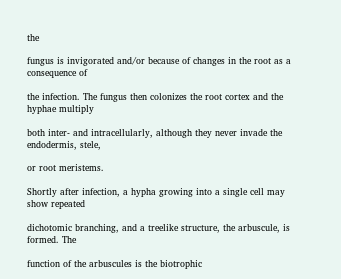the

fungus is invigorated and/or because of changes in the root as a consequence of

the infection. The fungus then colonizes the root cortex and the hyphae multiply

both inter- and intracellularly, although they never invade the endodermis, stele,

or root meristems.

Shortly after infection, a hypha growing into a single cell may show repeated

dichotomic branching, and a treelike structure, the arbuscule, is formed. The

function of the arbuscules is the biotrophic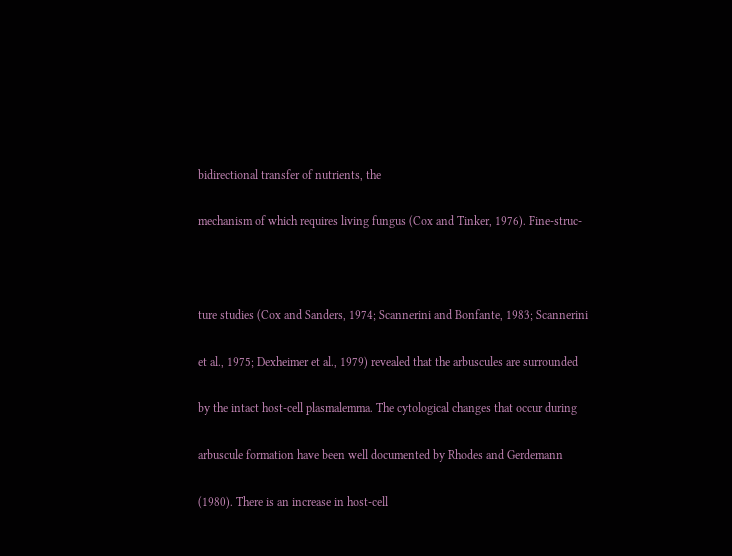bidirectional transfer of nutrients, the

mechanism of which requires living fungus (Cox and Tinker, 1976). Fine-struc-



ture studies (Cox and Sanders, 1974; Scannerini and Bonfante, 1983; Scannerini

et al., 1975; Dexheimer et al., 1979) revealed that the arbuscules are surrounded

by the intact host-cell plasmalemma. The cytological changes that occur during

arbuscule formation have been well documented by Rhodes and Gerdemann

(1980). There is an increase in host-cell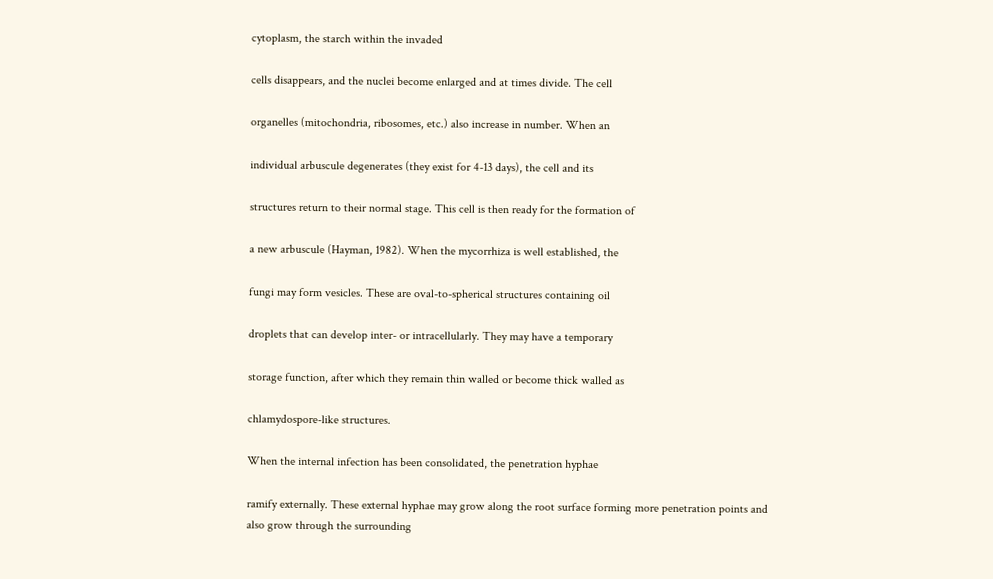cytoplasm, the starch within the invaded

cells disappears, and the nuclei become enlarged and at times divide. The cell

organelles (mitochondria, ribosomes, etc.) also increase in number. When an

individual arbuscule degenerates (they exist for 4-13 days), the cell and its

structures return to their normal stage. This cell is then ready for the formation of

a new arbuscule (Hayman, 1982). When the mycorrhiza is well established, the

fungi may form vesicles. These are oval-to-spherical structures containing oil

droplets that can develop inter- or intracellularly. They may have a temporary

storage function, after which they remain thin walled or become thick walled as

chlamydospore-like structures.

When the internal infection has been consolidated, the penetration hyphae

ramify externally. These external hyphae may grow along the root surface forming more penetration points and also grow through the surrounding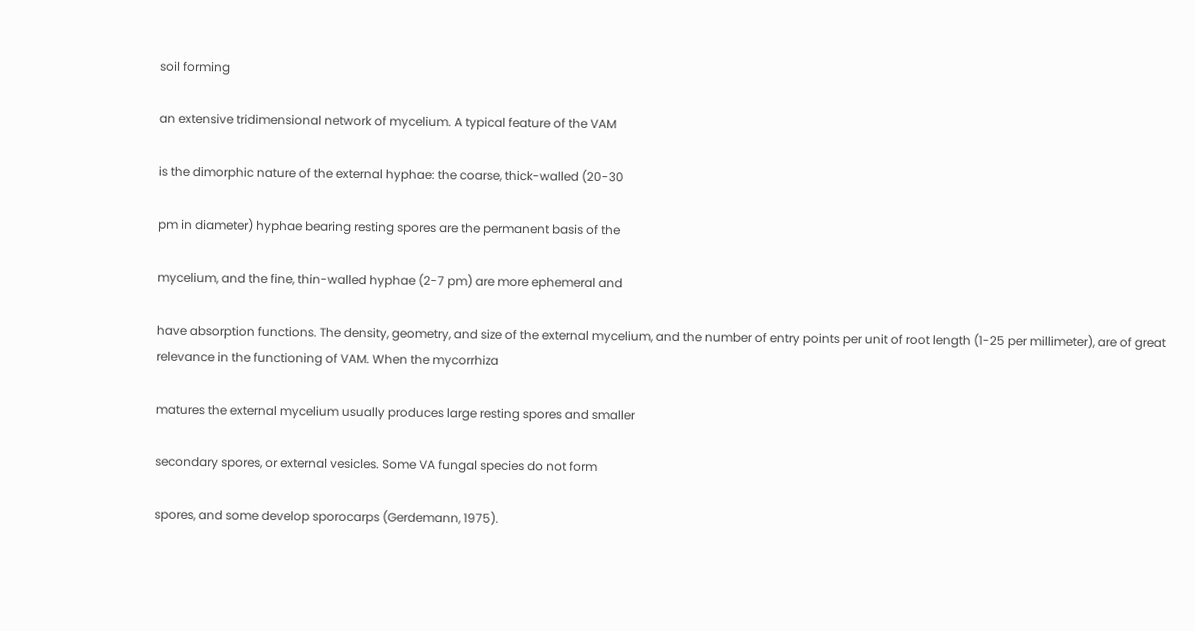soil forming

an extensive tridimensional network of mycelium. A typical feature of the VAM

is the dimorphic nature of the external hyphae: the coarse, thick-walled (20-30

pm in diameter) hyphae bearing resting spores are the permanent basis of the

mycelium, and the fine, thin-walled hyphae (2-7 pm) are more ephemeral and

have absorption functions. The density, geometry, and size of the external mycelium, and the number of entry points per unit of root length (1-25 per millimeter), are of great relevance in the functioning of VAM. When the mycorrhiza

matures the external mycelium usually produces large resting spores and smaller

secondary spores, or external vesicles. Some VA fungal species do not form

spores, and some develop sporocarps (Gerdemann, 1975).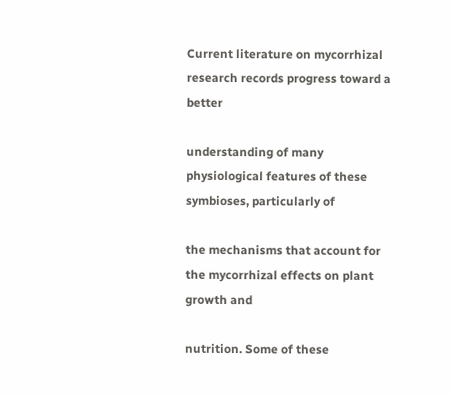Current literature on mycorrhizal research records progress toward a better

understanding of many physiological features of these symbioses, particularly of

the mechanisms that account for the mycorrhizal effects on plant growth and

nutrition. Some of these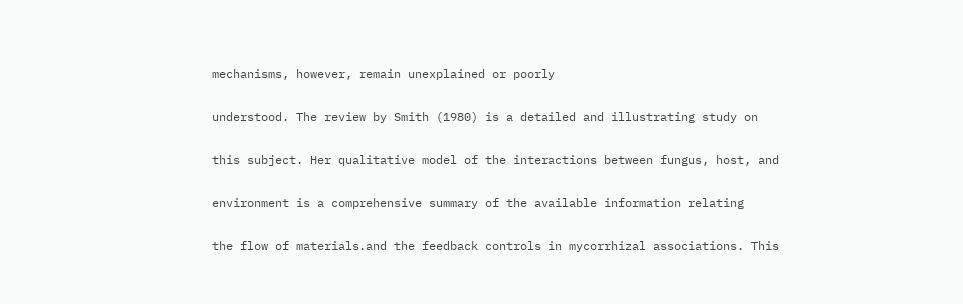mechanisms, however, remain unexplained or poorly

understood. The review by Smith (1980) is a detailed and illustrating study on

this subject. Her qualitative model of the interactions between fungus, host, and

environment is a comprehensive summary of the available information relating

the flow of materials.and the feedback controls in mycorrhizal associations. This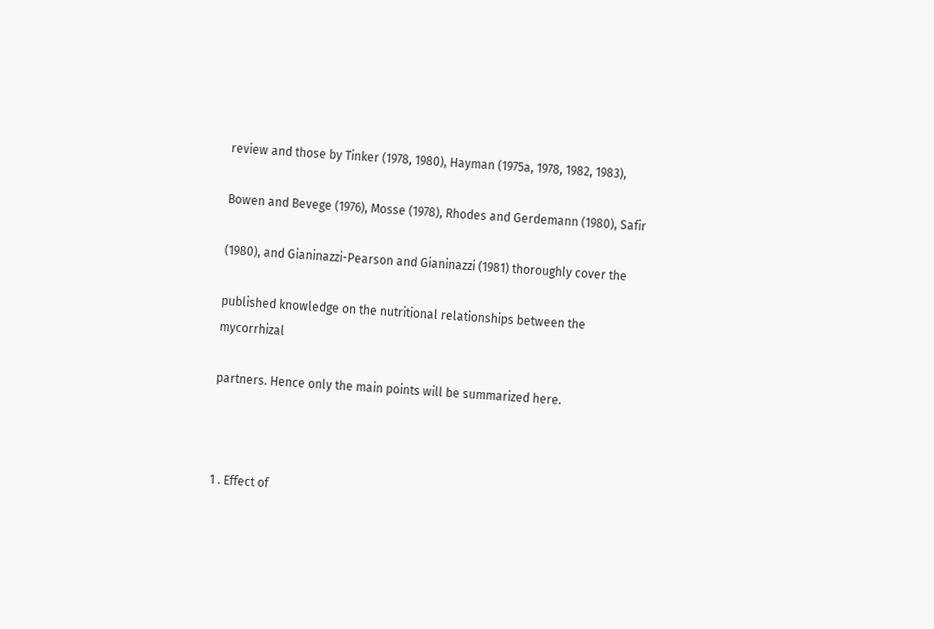review and those by Tinker (1978, 1980), Hayman (1975a, 1978, 1982, 1983),

Bowen and Bevege (1976), Mosse (1978), Rhodes and Gerdemann (1980), Safir

(1980), and Gianinazzi-Pearson and Gianinazzi (1981) thoroughly cover the

published knowledge on the nutritional relationships between the mycorrhizal

partners. Hence only the main points will be summarized here.



1 . Effect of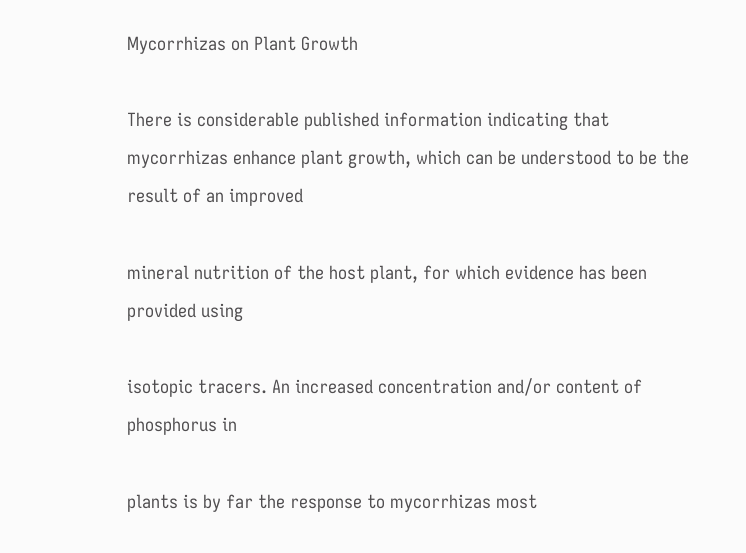Mycorrhizas on Plant Growth

There is considerable published information indicating that mycorrhizas enhance plant growth, which can be understood to be the result of an improved

mineral nutrition of the host plant, for which evidence has been provided using

isotopic tracers. An increased concentration and/or content of phosphorus in

plants is by far the response to mycorrhizas most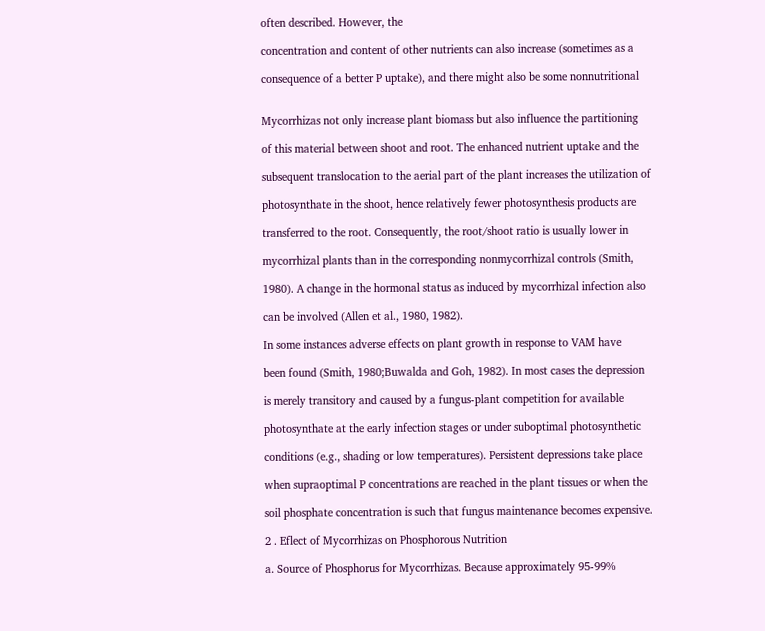often described. However, the

concentration and content of other nutrients can also increase (sometimes as a

consequence of a better P uptake), and there might also be some nonnutritional


Mycorrhizas not only increase plant biomass but also influence the partitioning

of this material between shoot and root. The enhanced nutrient uptake and the

subsequent translocation to the aerial part of the plant increases the utilization of

photosynthate in the shoot, hence relatively fewer photosynthesis products are

transferred to the root. Consequently, the root/shoot ratio is usually lower in

mycorrhizal plants than in the corresponding nonmycorrhizal controls (Smith,

1980). A change in the hormonal status as induced by mycorrhizal infection also

can be involved (Allen et al., 1980, 1982).

In some instances adverse effects on plant growth in response to VAM have

been found (Smith, 1980;Buwalda and Goh, 1982). In most cases the depression

is merely transitory and caused by a fungus-plant competition for available

photosynthate at the early infection stages or under suboptimal photosynthetic

conditions (e.g., shading or low temperatures). Persistent depressions take place

when supraoptimal P concentrations are reached in the plant tissues or when the

soil phosphate concentration is such that fungus maintenance becomes expensive.

2 . Eflect of Mycorrhizas on Phosphorous Nutrition

a. Source of Phosphorus for Mycorrhizas. Because approximately 95-99%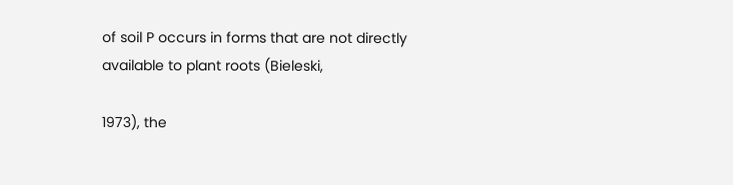of soil P occurs in forms that are not directly available to plant roots (Bieleski,

1973), the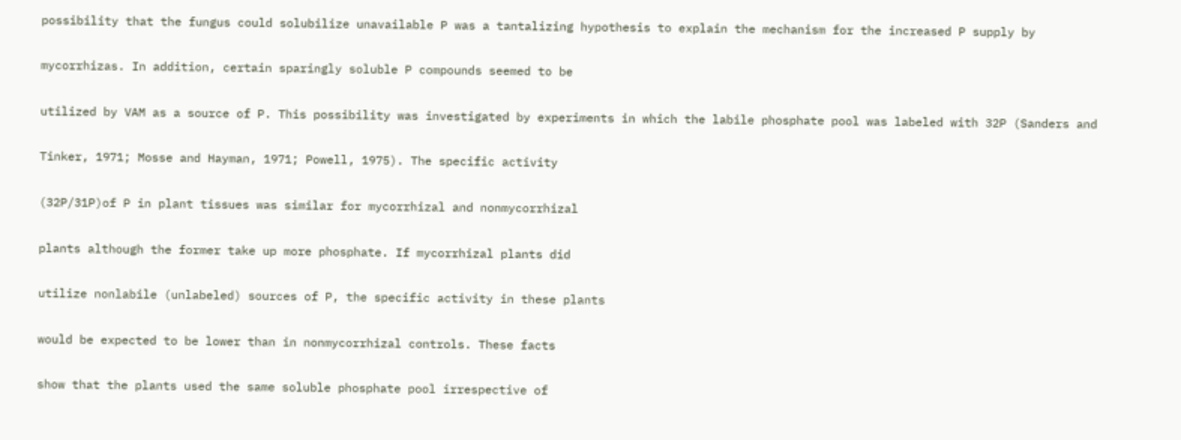possibility that the fungus could solubilize unavailable P was a tantalizing hypothesis to explain the mechanism for the increased P supply by

mycorrhizas. In addition, certain sparingly soluble P compounds seemed to be

utilized by VAM as a source of P. This possibility was investigated by experiments in which the labile phosphate pool was labeled with 32P (Sanders and

Tinker, 1971; Mosse and Hayman, 1971; Powell, 1975). The specific activity

(32P/31P)of P in plant tissues was similar for mycorrhizal and nonmycorrhizal

plants although the former take up more phosphate. If mycorrhizal plants did

utilize nonlabile (unlabeled) sources of P, the specific activity in these plants

would be expected to be lower than in nonmycorrhizal controls. These facts

show that the plants used the same soluble phosphate pool irrespective of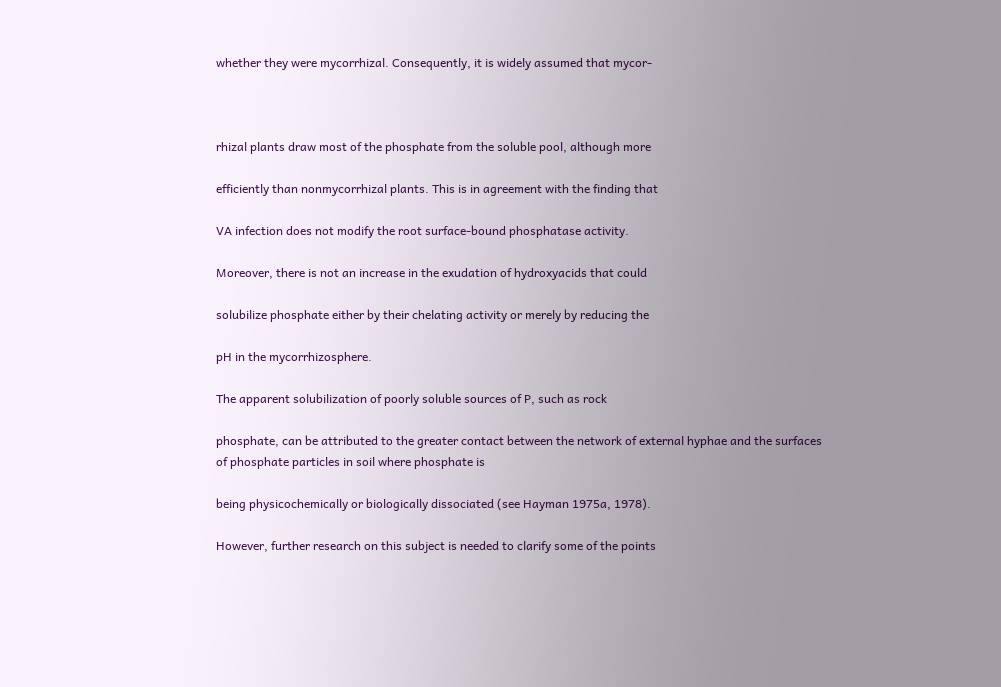whether they were mycorrhizal. Consequently, it is widely assumed that mycor-



rhizal plants draw most of the phosphate from the soluble pool, although more

efficiently than nonmycorrhizal plants. This is in agreement with the finding that

VA infection does not modify the root surface-bound phosphatase activity.

Moreover, there is not an increase in the exudation of hydroxyacids that could

solubilize phosphate either by their chelating activity or merely by reducing the

pH in the mycorrhizosphere.

The apparent solubilization of poorly soluble sources of P, such as rock

phosphate, can be attributed to the greater contact between the network of external hyphae and the surfaces of phosphate particles in soil where phosphate is

being physicochemically or biologically dissociated (see Hayman 1975a, 1978).

However, further research on this subject is needed to clarify some of the points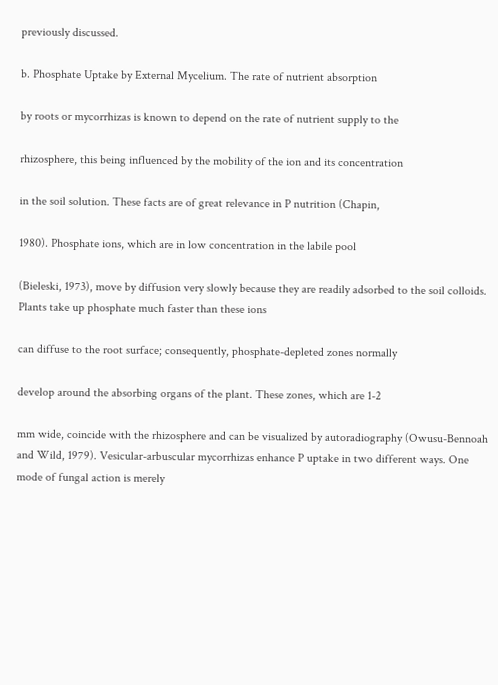previously discussed.

b. Phosphate Uptake by External Mycelium. The rate of nutrient absorption

by roots or mycorrhizas is known to depend on the rate of nutrient supply to the

rhizosphere, this being influenced by the mobility of the ion and its concentration

in the soil solution. These facts are of great relevance in P nutrition (Chapin,

1980). Phosphate ions, which are in low concentration in the labile pool

(Bieleski, 1973), move by diffusion very slowly because they are readily adsorbed to the soil colloids. Plants take up phosphate much faster than these ions

can diffuse to the root surface; consequently, phosphate-depleted zones normally

develop around the absorbing organs of the plant. These zones, which are 1-2

mm wide, coincide with the rhizosphere and can be visualized by autoradiography (Owusu-Bennoah and Wild, 1979). Vesicular-arbuscular mycorrhizas enhance P uptake in two different ways. One mode of fungal action is merely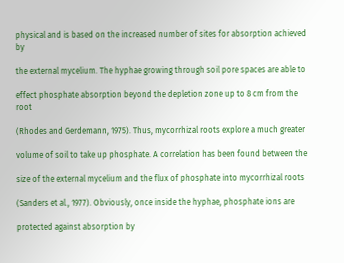physical and is based on the increased number of sites for absorption achieved by

the external mycelium. The hyphae growing through soil pore spaces are able to

effect phosphate absorption beyond the depletion zone up to 8 cm from the root

(Rhodes and Gerdemann, 1975). Thus, mycorrhizal roots explore a much greater

volume of soil to take up phosphate. A correlation has been found between the

size of the external mycelium and the flux of phosphate into mycorrhizal roots

(Sanders et al., 1977). Obviously, once inside the hyphae, phosphate ions are

protected against absorption by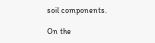soil components.

On the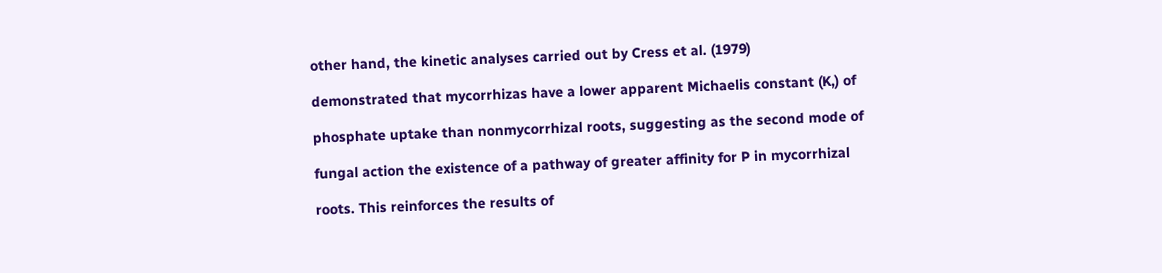other hand, the kinetic analyses carried out by Cress et al. (1979)

demonstrated that mycorrhizas have a lower apparent Michaelis constant (K,) of

phosphate uptake than nonmycorrhizal roots, suggesting as the second mode of

fungal action the existence of a pathway of greater affinity for P in mycorrhizal

roots. This reinforces the results of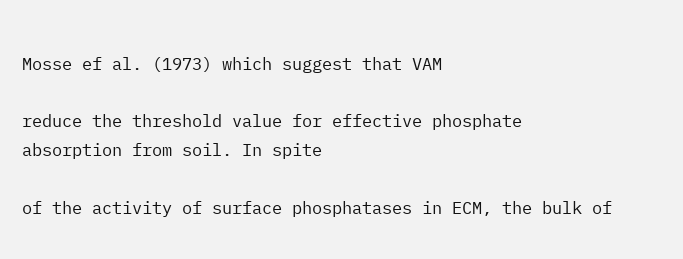Mosse ef al. (1973) which suggest that VAM

reduce the threshold value for effective phosphate absorption from soil. In spite

of the activity of surface phosphatases in ECM, the bulk of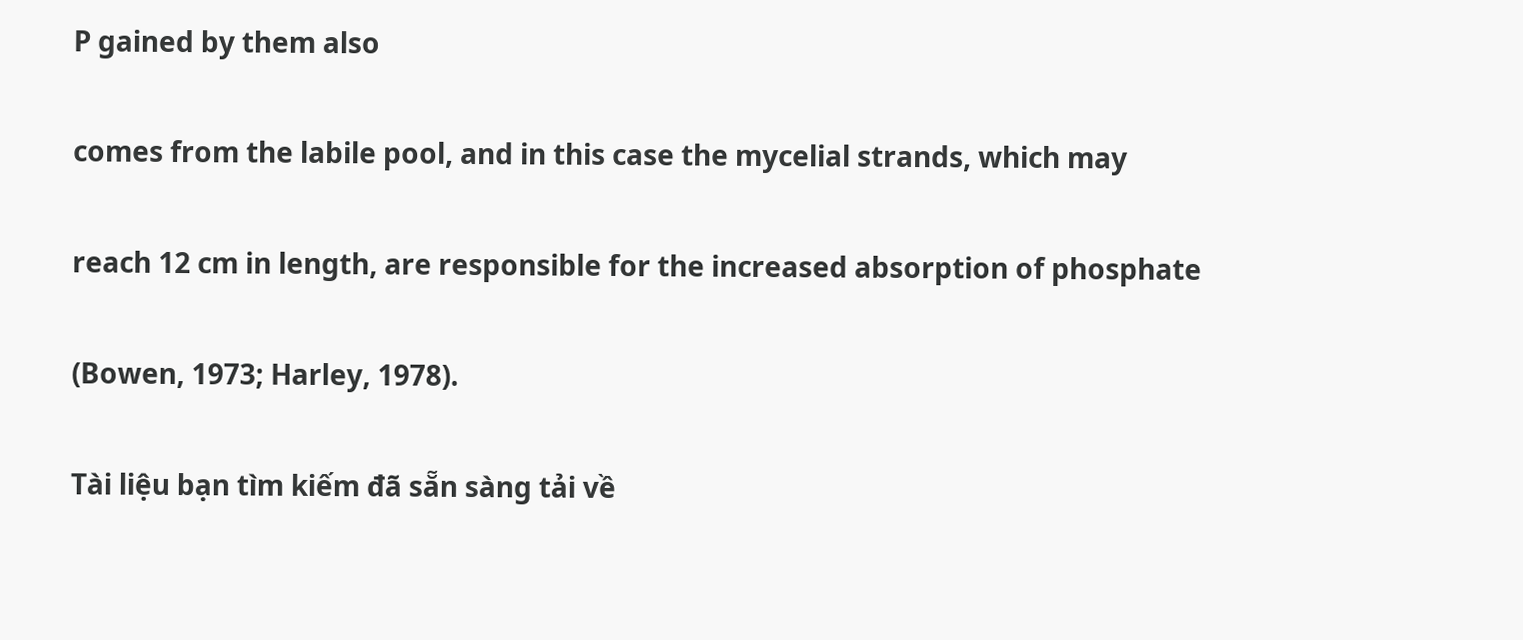P gained by them also

comes from the labile pool, and in this case the mycelial strands, which may

reach 12 cm in length, are responsible for the increased absorption of phosphate

(Bowen, 1973; Harley, 1978).

Tài liệu bạn tìm kiếm đã sẵn sàng tải về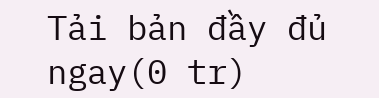Tải bản đầy đủ ngay(0 tr)